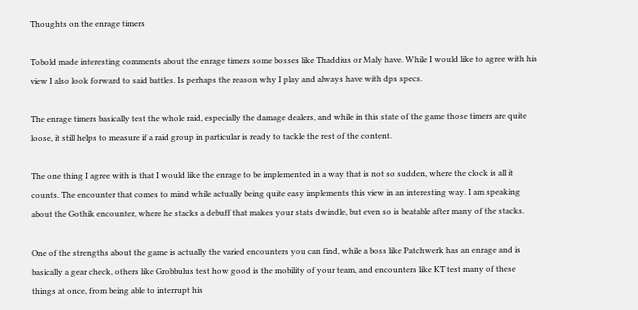Thoughts on the enrage timers

Tobold made interesting comments about the enrage timers some bosses like Thaddius or Maly have. While I would like to agree with his view I also look forward to said battles. Is perhaps the reason why I play and always have with dps specs.

The enrage timers basically test the whole raid, especially the damage dealers, and while in this state of the game those timers are quite loose, it still helps to measure if a raid group in particular is ready to tackle the rest of the content.

The one thing I agree with is that I would like the enrage to be implemented in a way that is not so sudden, where the clock is all it counts. The encounter that comes to mind while actually being quite easy implements this view in an interesting way. I am speaking about the Gothik encounter, where he stacks a debuff that makes your stats dwindle, but even so is beatable after many of the stacks.

One of the strengths about the game is actually the varied encounters you can find, while a boss like Patchwerk has an enrage and is basically a gear check, others like Grobbulus test how good is the mobility of your team, and encounters like KT test many of these things at once, from being able to interrupt his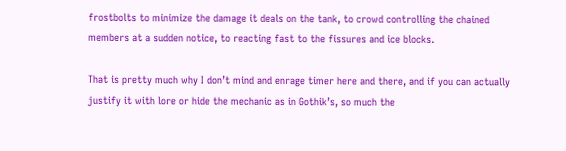frostbolts to minimize the damage it deals on the tank, to crowd controlling the chained members at a sudden notice, to reacting fast to the fissures and ice blocks.

That is pretty much why I don’t mind and enrage timer here and there, and if you can actually justify it with lore or hide the mechanic as in Gothik’s, so much the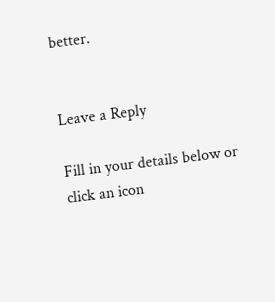better.


Leave a Reply

Fill in your details below or click an icon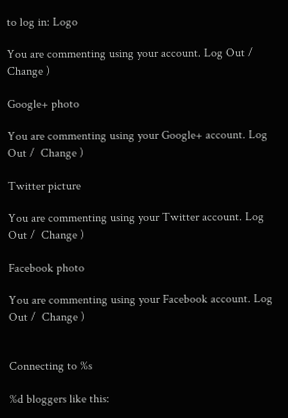to log in: Logo

You are commenting using your account. Log Out /  Change )

Google+ photo

You are commenting using your Google+ account. Log Out /  Change )

Twitter picture

You are commenting using your Twitter account. Log Out /  Change )

Facebook photo

You are commenting using your Facebook account. Log Out /  Change )


Connecting to %s

%d bloggers like this: